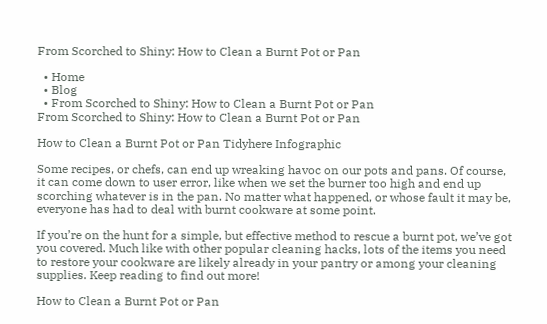From Scorched to Shiny: How to Clean a Burnt Pot or Pan

  • Home
  • Blog
  • From Scorched to Shiny: How to Clean a Burnt Pot or Pan
From Scorched to Shiny: How to Clean a Burnt Pot or Pan

How to Clean a Burnt Pot or Pan Tidyhere Infographic

Some recipes, or chefs, can end up wreaking havoc on our pots and pans. Of course, it can come down to user error, like when we set the burner too high and end up scorching whatever is in the pan. No matter what happened, or whose fault it may be, everyone has had to deal with burnt cookware at some point.

If you’re on the hunt for a simple, but effective method to rescue a burnt pot, we’ve got you covered. Much like with other popular cleaning hacks, lots of the items you need to restore your cookware are likely already in your pantry or among your cleaning supplies. Keep reading to find out more!

How to Clean a Burnt Pot or Pan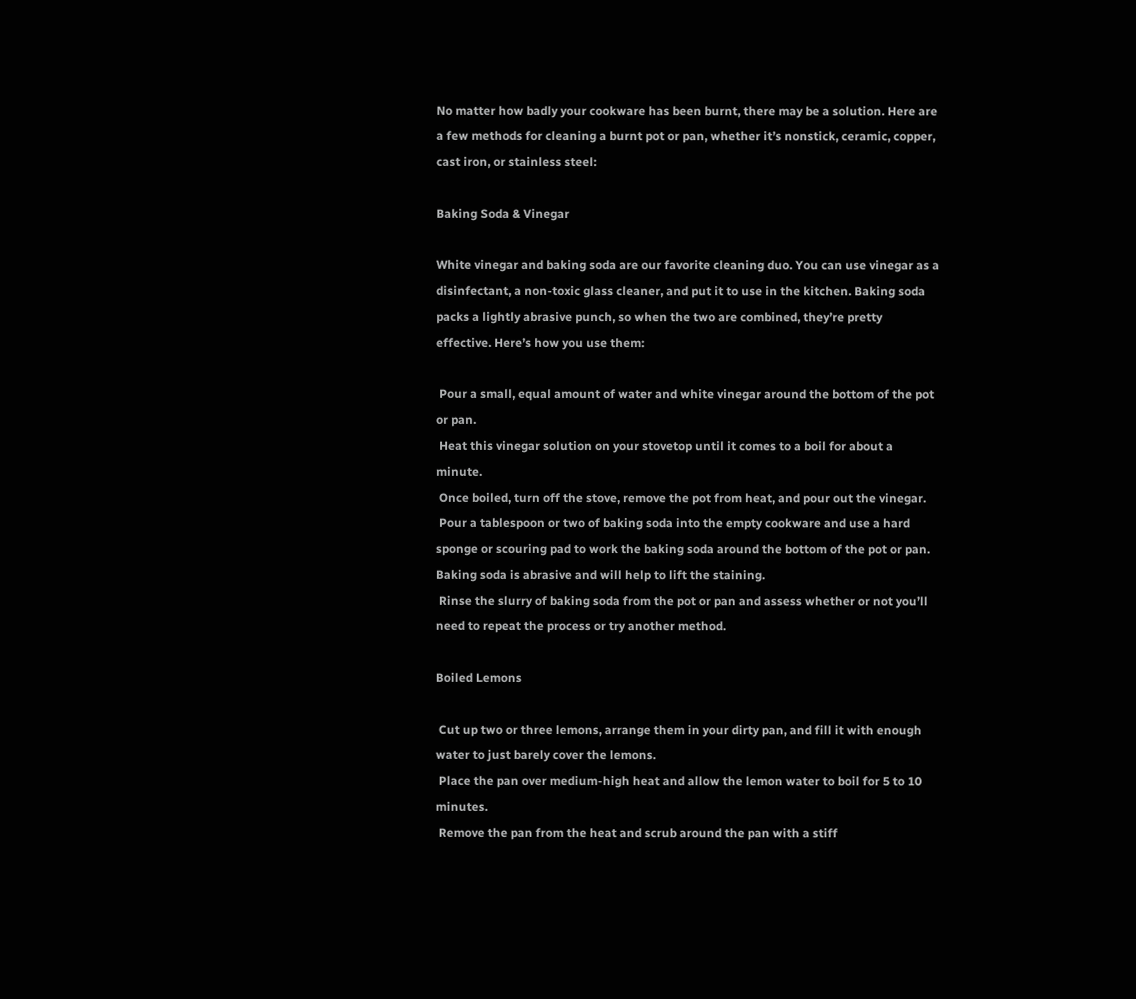No matter how badly your cookware has been burnt, there may be a solution. Here are a few methods for cleaning a burnt pot or pan, whether it’s nonstick, ceramic, copper, cast iron, or stainless steel:

Baking Soda & Vinegar

White vinegar and baking soda are our favorite cleaning duo. You can use vinegar as a disinfectant, a non-toxic glass cleaner, and put it to use in the kitchen. Baking soda packs a lightly abrasive punch, so when the two are combined, they’re pretty effective. Here’s how you use them:

 Pour a small, equal amount of water and white vinegar around the bottom of the pot or pan.
 Heat this vinegar solution on your stovetop until it comes to a boil for about a minute.
 Once boiled, turn off the stove, remove the pot from heat, and pour out the vinegar.
 Pour a tablespoon or two of baking soda into the empty cookware and use a hard sponge or scouring pad to work the baking soda around the bottom of the pot or pan. Baking soda is abrasive and will help to lift the staining.
 Rinse the slurry of baking soda from the pot or pan and assess whether or not you’ll need to repeat the process or try another method.

Boiled Lemons

 Cut up two or three lemons, arrange them in your dirty pan, and fill it with enough water to just barely cover the lemons.
 Place the pan over medium-high heat and allow the lemon water to boil for 5 to 10 minutes.
 Remove the pan from the heat and scrub around the pan with a stiff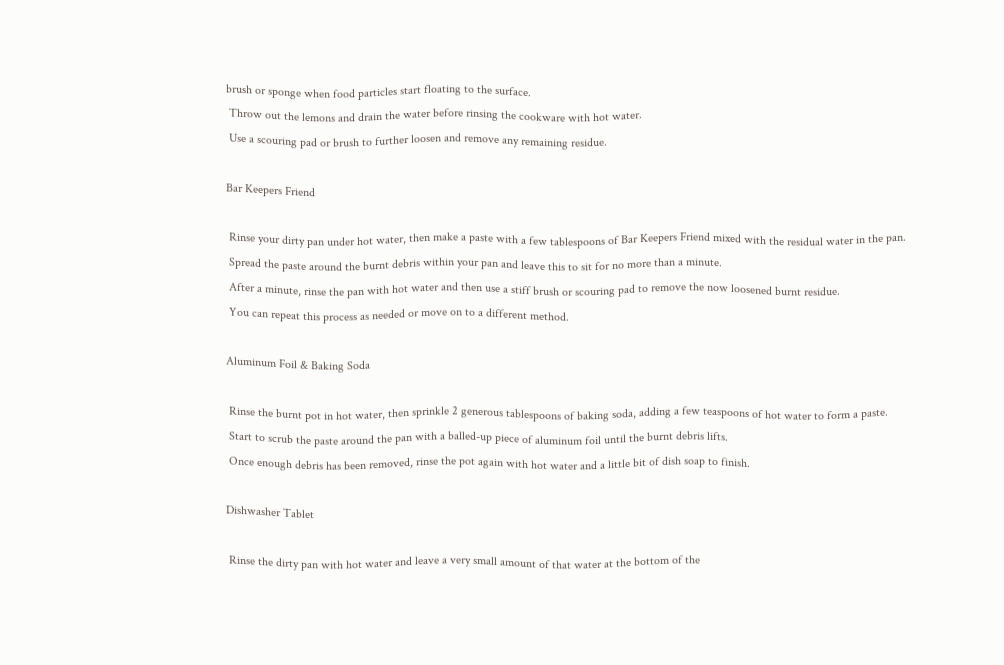brush or sponge when food particles start floating to the surface.
 Throw out the lemons and drain the water before rinsing the cookware with hot water.
 Use a scouring pad or brush to further loosen and remove any remaining residue.

Bar Keepers Friend

 Rinse your dirty pan under hot water, then make a paste with a few tablespoons of Bar Keepers Friend mixed with the residual water in the pan.
 Spread the paste around the burnt debris within your pan and leave this to sit for no more than a minute.
 After a minute, rinse the pan with hot water and then use a stiff brush or scouring pad to remove the now loosened burnt residue.
 You can repeat this process as needed or move on to a different method.

Aluminum Foil & Baking Soda

 Rinse the burnt pot in hot water, then sprinkle 2 generous tablespoons of baking soda, adding a few teaspoons of hot water to form a paste.
 Start to scrub the paste around the pan with a balled-up piece of aluminum foil until the burnt debris lifts.
 Once enough debris has been removed, rinse the pot again with hot water and a little bit of dish soap to finish.

Dishwasher Tablet

 Rinse the dirty pan with hot water and leave a very small amount of that water at the bottom of the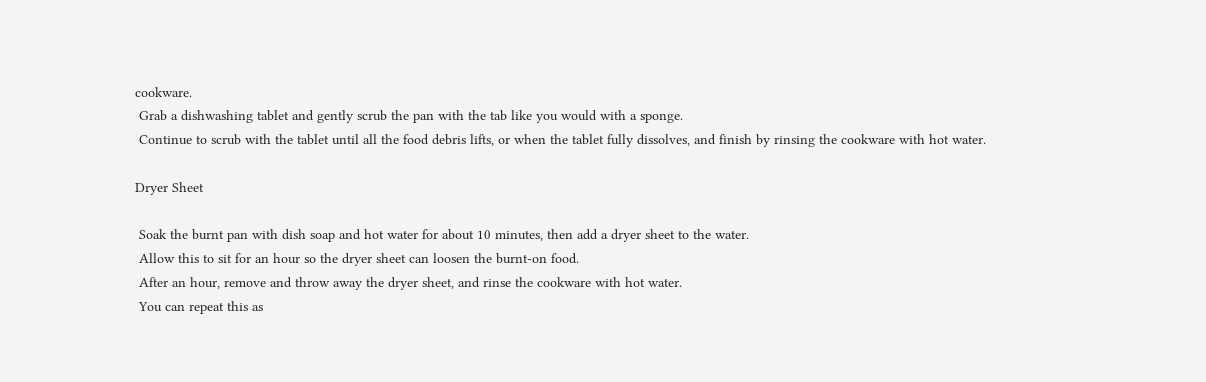cookware.
 Grab a dishwashing tablet and gently scrub the pan with the tab like you would with a sponge.
 Continue to scrub with the tablet until all the food debris lifts, or when the tablet fully dissolves, and finish by rinsing the cookware with hot water.

Dryer Sheet

 Soak the burnt pan with dish soap and hot water for about 10 minutes, then add a dryer sheet to the water.
 Allow this to sit for an hour so the dryer sheet can loosen the burnt-on food.
 After an hour, remove and throw away the dryer sheet, and rinse the cookware with hot water.
 You can repeat this as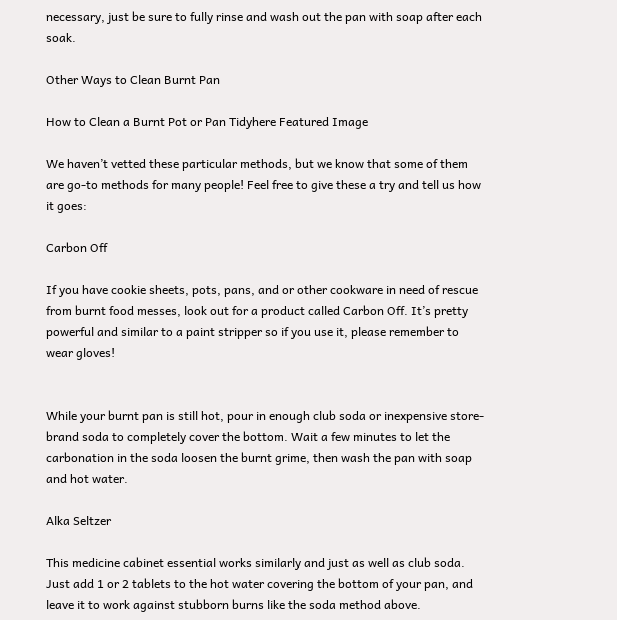necessary, just be sure to fully rinse and wash out the pan with soap after each soak.

Other Ways to Clean Burnt Pan

How to Clean a Burnt Pot or Pan Tidyhere Featured Image

We haven’t vetted these particular methods, but we know that some of them are go-to methods for many people! Feel free to give these a try and tell us how it goes:

Carbon Off

If you have cookie sheets, pots, pans, and or other cookware in need of rescue from burnt food messes, look out for a product called Carbon Off. It’s pretty powerful and similar to a paint stripper so if you use it, please remember to wear gloves!


While your burnt pan is still hot, pour in enough club soda or inexpensive store-brand soda to completely cover the bottom. Wait a few minutes to let the carbonation in the soda loosen the burnt grime, then wash the pan with soap and hot water.

Alka Seltzer

This medicine cabinet essential works similarly and just as well as club soda. Just add 1 or 2 tablets to the hot water covering the bottom of your pan, and leave it to work against stubborn burns like the soda method above.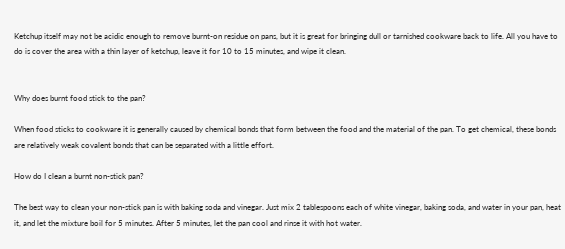Ketchup itself may not be acidic enough to remove burnt-on residue on pans, but it is great for bringing dull or tarnished cookware back to life. All you have to do is cover the area with a thin layer of ketchup, leave it for 10 to 15 minutes, and wipe it clean.


Why does burnt food stick to the pan?

When food sticks to cookware it is generally caused by chemical bonds that form between the food and the material of the pan. To get chemical, these bonds are relatively weak covalent bonds that can be separated with a little effort.

How do I clean a burnt non-stick pan?

The best way to clean your non-stick pan is with baking soda and vinegar. Just mix 2 tablespoons each of white vinegar, baking soda, and water in your pan, heat it, and let the mixture boil for 5 minutes. After 5 minutes, let the pan cool and rinse it with hot water.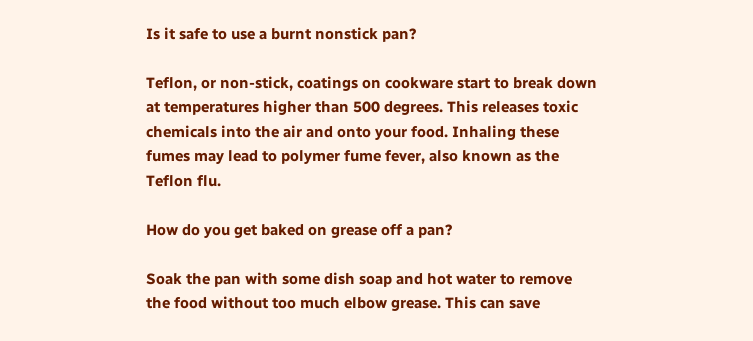Is it safe to use a burnt nonstick pan?

Teflon, or non-stick, coatings on cookware start to break down at temperatures higher than 500 degrees. This releases toxic chemicals into the air and onto your food. Inhaling these fumes may lead to polymer fume fever, also known as the Teflon flu.

How do you get baked on grease off a pan?

Soak the pan with some dish soap and hot water to remove the food without too much elbow grease. This can save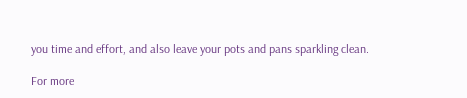you time and effort, and also leave your pots and pans sparkling clean.

For more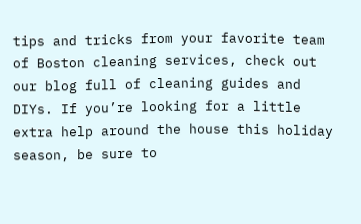tips and tricks from your favorite team of Boston cleaning services, check out our blog full of cleaning guides and DIYs. If you’re looking for a little extra help around the house this holiday season, be sure to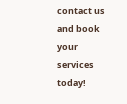contact us and book your services today!